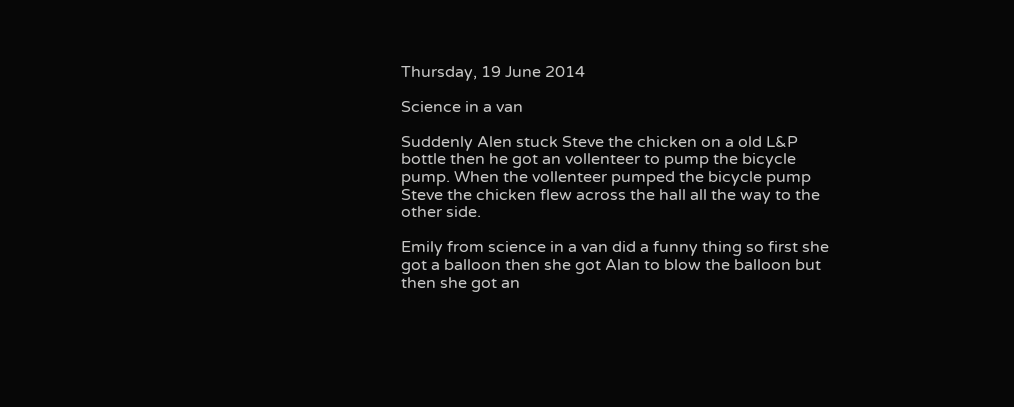Thursday, 19 June 2014

Science in a van

Suddenly Alen stuck Steve the chicken on a old L&P bottle then he got an vollenteer to pump the bicycle pump. When the vollenteer pumped the bicycle pump Steve the chicken flew across the hall all the way to the other side.

Emily from science in a van did a funny thing so first she got a balloon then she got Alan to blow the balloon but then she got an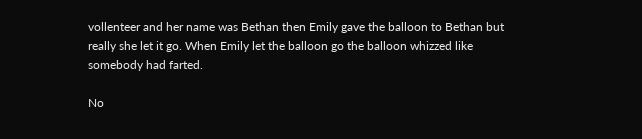vollenteer and her name was Bethan then Emily gave the balloon to Bethan but really she let it go. When Emily let the balloon go the balloon whizzed like somebody had farted.

No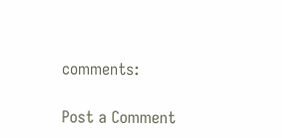comments:

Post a Comment